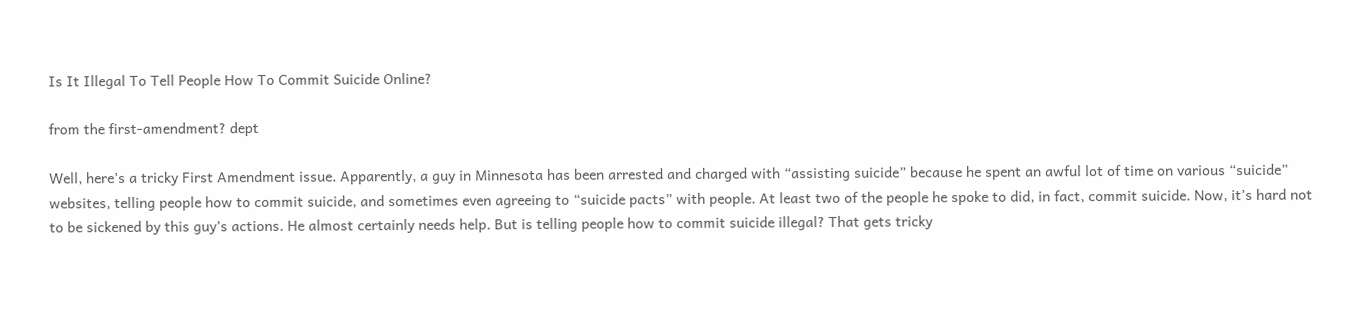Is It Illegal To Tell People How To Commit Suicide Online?

from the first-amendment? dept

Well, here’s a tricky First Amendment issue. Apparently, a guy in Minnesota has been arrested and charged with “assisting suicide” because he spent an awful lot of time on various “suicide” websites, telling people how to commit suicide, and sometimes even agreeing to “suicide pacts” with people. At least two of the people he spoke to did, in fact, commit suicide. Now, it’s hard not to be sickened by this guy’s actions. He almost certainly needs help. But is telling people how to commit suicide illegal? That gets tricky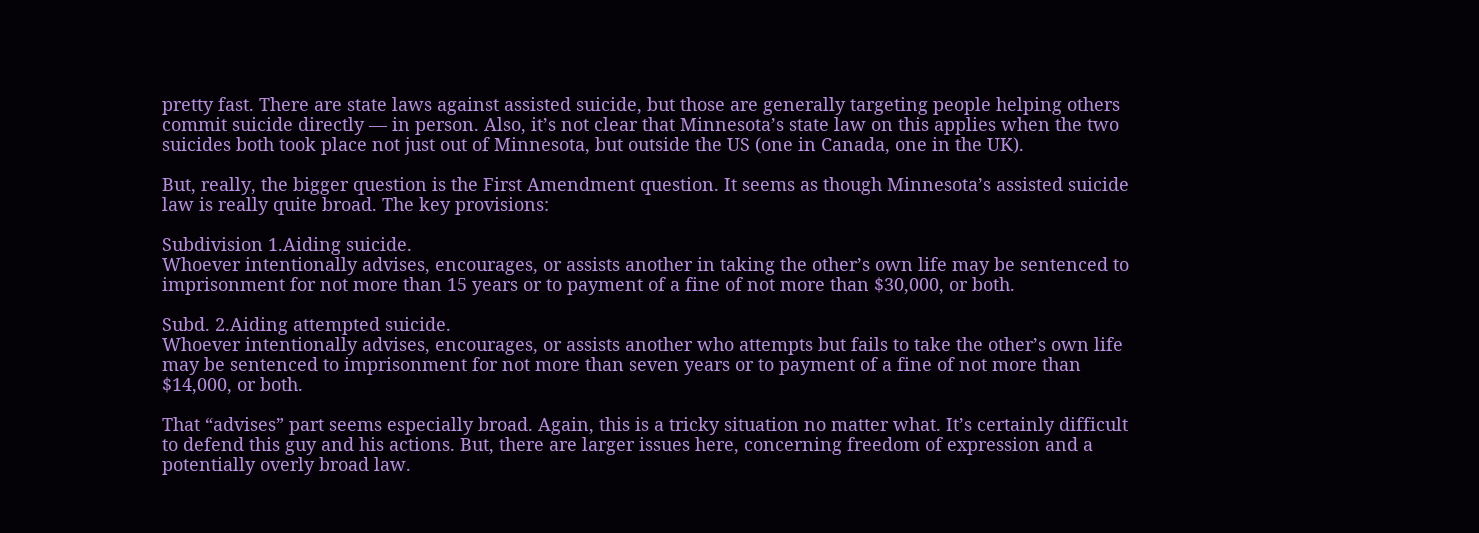pretty fast. There are state laws against assisted suicide, but those are generally targeting people helping others commit suicide directly — in person. Also, it’s not clear that Minnesota’s state law on this applies when the two suicides both took place not just out of Minnesota, but outside the US (one in Canada, one in the UK).

But, really, the bigger question is the First Amendment question. It seems as though Minnesota’s assisted suicide law is really quite broad. The key provisions:

Subdivision 1.Aiding suicide.
Whoever intentionally advises, encourages, or assists another in taking the other’s own life may be sentenced to imprisonment for not more than 15 years or to payment of a fine of not more than $30,000, or both.

Subd. 2.Aiding attempted suicide.
Whoever intentionally advises, encourages, or assists another who attempts but fails to take the other’s own life may be sentenced to imprisonment for not more than seven years or to payment of a fine of not more than $14,000, or both.

That “advises” part seems especially broad. Again, this is a tricky situation no matter what. It’s certainly difficult to defend this guy and his actions. But, there are larger issues here, concerning freedom of expression and a potentially overly broad law.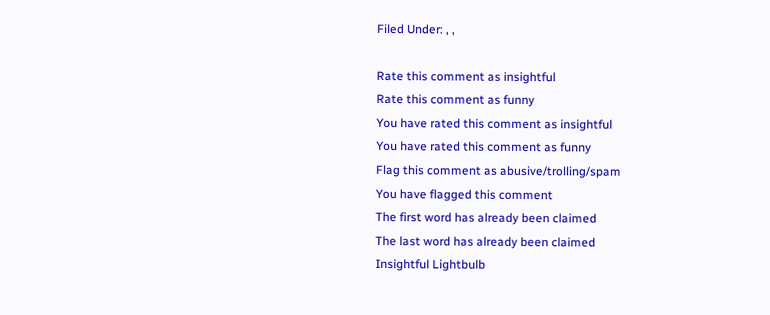Filed Under: , ,

Rate this comment as insightful
Rate this comment as funny
You have rated this comment as insightful
You have rated this comment as funny
Flag this comment as abusive/trolling/spam
You have flagged this comment
The first word has already been claimed
The last word has already been claimed
Insightful Lightbulb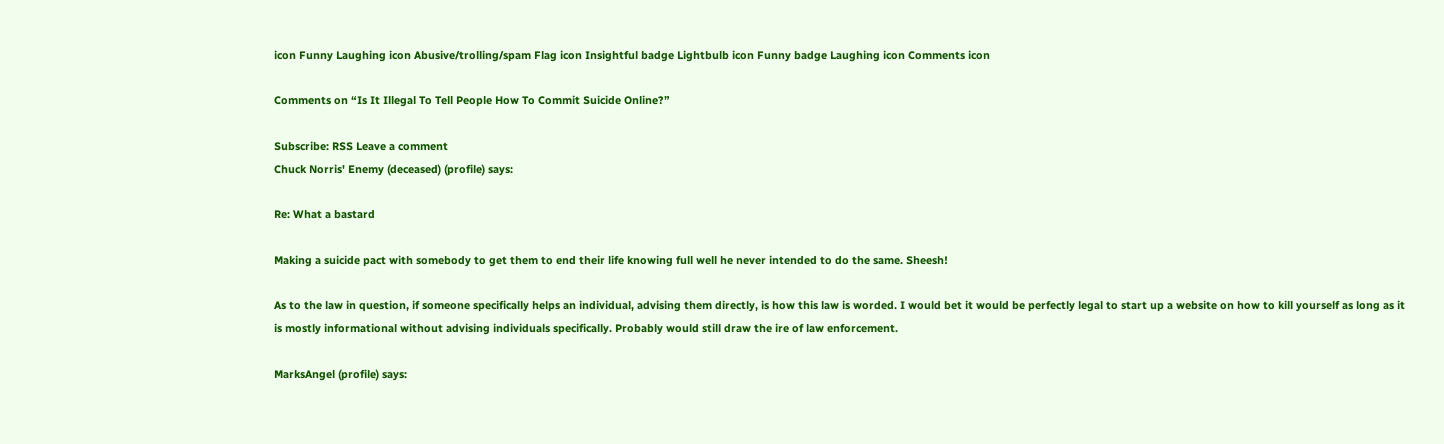icon Funny Laughing icon Abusive/trolling/spam Flag icon Insightful badge Lightbulb icon Funny badge Laughing icon Comments icon

Comments on “Is It Illegal To Tell People How To Commit Suicide Online?”

Subscribe: RSS Leave a comment
Chuck Norris' Enemy (deceased) (profile) says:

Re: What a bastard

Making a suicide pact with somebody to get them to end their life knowing full well he never intended to do the same. Sheesh!

As to the law in question, if someone specifically helps an individual, advising them directly, is how this law is worded. I would bet it would be perfectly legal to start up a website on how to kill yourself as long as it is mostly informational without advising individuals specifically. Probably would still draw the ire of law enforcement.

MarksAngel (profile) says: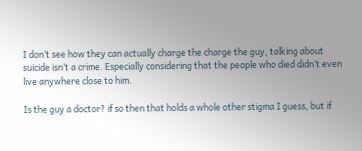I don’t see how they can actually charge the charge the guy, talking about suicide isn’t a crime. Especially considering that the people who died didn’t even live anywhere close to him.

Is the guy a doctor? if so then that holds a whole other stigma I guess, but if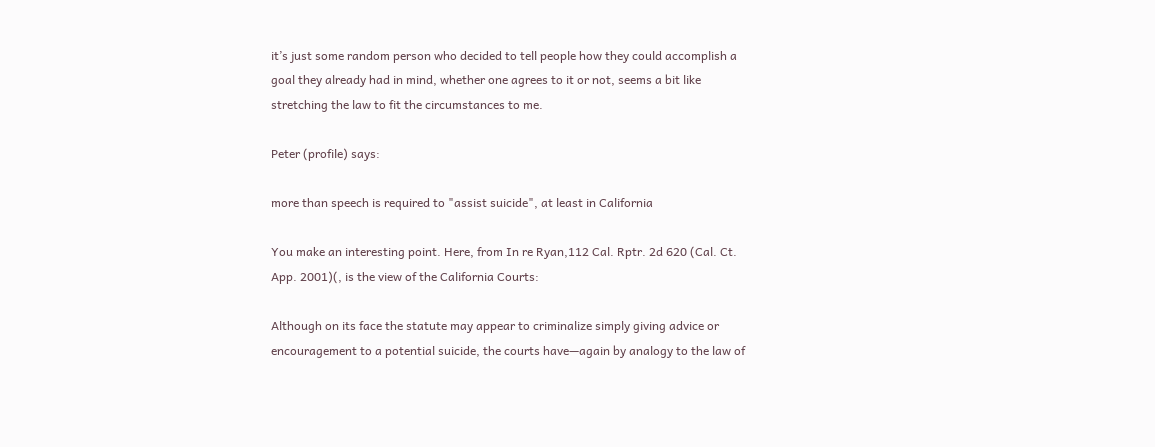it’s just some random person who decided to tell people how they could accomplish a goal they already had in mind, whether one agrees to it or not, seems a bit like stretching the law to fit the circumstances to me.

Peter (profile) says:

more than speech is required to "assist suicide", at least in California

You make an interesting point. Here, from In re Ryan,112 Cal. Rptr. 2d 620 (Cal. Ct. App. 2001)(, is the view of the California Courts:

Although on its face the statute may appear to criminalize simply giving advice or encouragement to a potential suicide, the courts have—again by analogy to the law of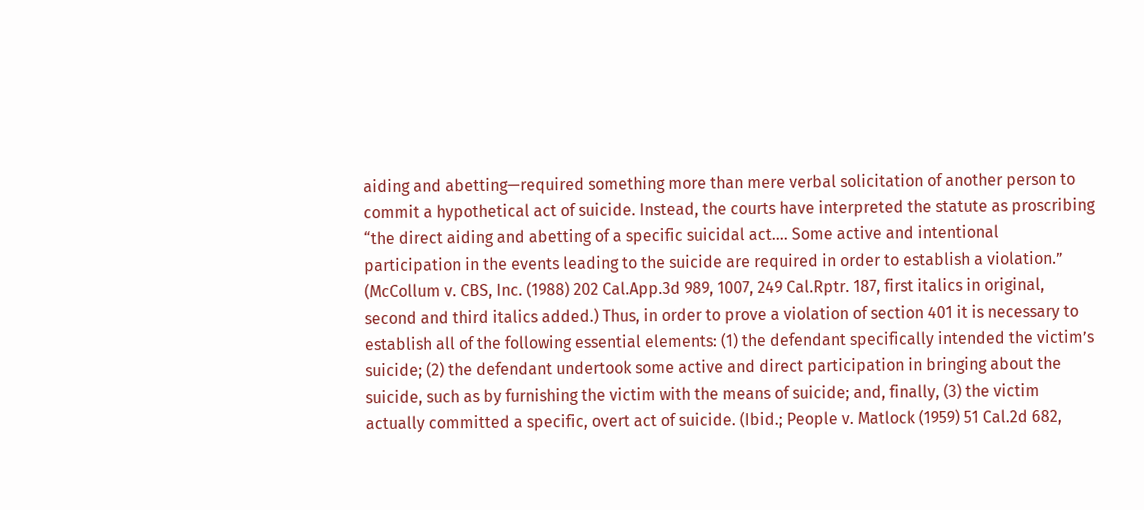aiding and abetting—required something more than mere verbal solicitation of another person to commit a hypothetical act of suicide. Instead, the courts have interpreted the statute as proscribing “the direct aiding and abetting of a specific suicidal act…. Some active and intentional participation in the events leading to the suicide are required in order to establish a violation.” (McCollum v. CBS, Inc. (1988) 202 Cal.App.3d 989, 1007, 249 Cal.Rptr. 187, first italics in original, second and third italics added.) Thus, in order to prove a violation of section 401 it is necessary to establish all of the following essential elements: (1) the defendant specifically intended the victim’s suicide; (2) the defendant undertook some active and direct participation in bringing about the suicide, such as by furnishing the victim with the means of suicide; and, finally, (3) the victim actually committed a specific, overt act of suicide. (Ibid.; People v. Matlock (1959) 51 Cal.2d 682,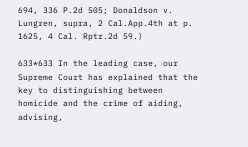694, 336 P.2d 505; Donaldson v. Lungren, supra, 2 Cal.App.4th at p. 1625, 4 Cal. Rptr.2d 59.)

633*633 In the leading case, our Supreme Court has explained that the key to distinguishing between homicide and the crime of aiding, advising,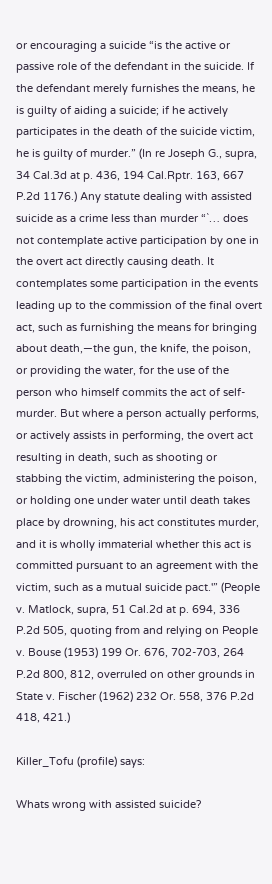or encouraging a suicide “is the active or passive role of the defendant in the suicide. If the defendant merely furnishes the means, he is guilty of aiding a suicide; if he actively participates in the death of the suicide victim, he is guilty of murder.” (In re Joseph G., supra, 34 Cal.3d at p. 436, 194 Cal.Rptr. 163, 667 P.2d 1176.) Any statute dealing with assisted suicide as a crime less than murder “`… does not contemplate active participation by one in the overt act directly causing death. It contemplates some participation in the events leading up to the commission of the final overt act, such as furnishing the means for bringing about death,—the gun, the knife, the poison, or providing the water, for the use of the person who himself commits the act of self-murder. But where a person actually performs, or actively assists in performing, the overt act resulting in death, such as shooting or stabbing the victim, administering the poison, or holding one under water until death takes place by drowning, his act constitutes murder, and it is wholly immaterial whether this act is committed pursuant to an agreement with the victim, such as a mutual suicide pact.'” (People v. Matlock, supra, 51 Cal.2d at p. 694, 336 P.2d 505, quoting from and relying on People v. Bouse (1953) 199 Or. 676, 702-703, 264 P.2d 800, 812, overruled on other grounds in State v. Fischer (1962) 232 Or. 558, 376 P.2d 418, 421.)

Killer_Tofu (profile) says:

Whats wrong with assisted suicide?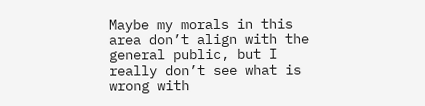Maybe my morals in this area don’t align with the general public, but I really don’t see what is wrong with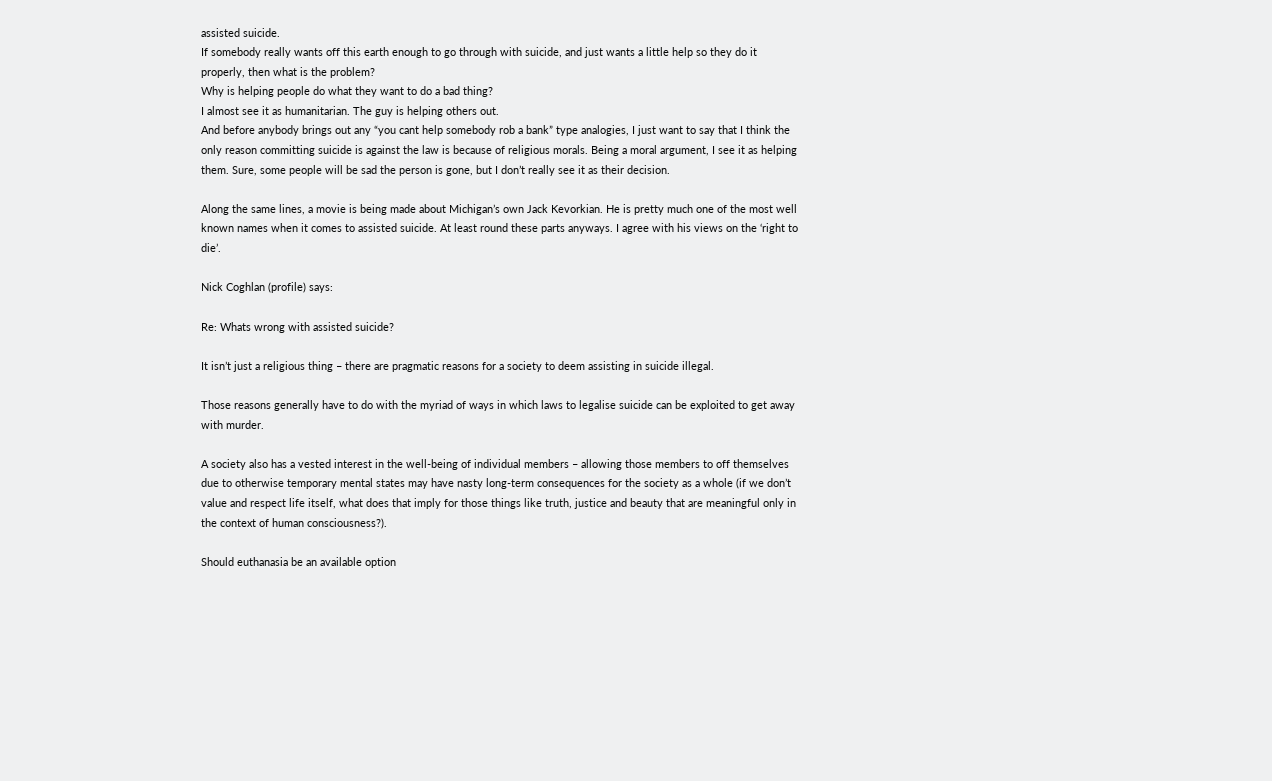assisted suicide.
If somebody really wants off this earth enough to go through with suicide, and just wants a little help so they do it properly, then what is the problem?
Why is helping people do what they want to do a bad thing?
I almost see it as humanitarian. The guy is helping others out.
And before anybody brings out any “you cant help somebody rob a bank” type analogies, I just want to say that I think the only reason committing suicide is against the law is because of religious morals. Being a moral argument, I see it as helping them. Sure, some people will be sad the person is gone, but I don’t really see it as their decision.

Along the same lines, a movie is being made about Michigan’s own Jack Kevorkian. He is pretty much one of the most well known names when it comes to assisted suicide. At least round these parts anyways. I agree with his views on the ‘right to die’.

Nick Coghlan (profile) says:

Re: Whats wrong with assisted suicide?

It isn’t just a religious thing – there are pragmatic reasons for a society to deem assisting in suicide illegal.

Those reasons generally have to do with the myriad of ways in which laws to legalise suicide can be exploited to get away with murder.

A society also has a vested interest in the well-being of individual members – allowing those members to off themselves due to otherwise temporary mental states may have nasty long-term consequences for the society as a whole (if we don’t value and respect life itself, what does that imply for those things like truth, justice and beauty that are meaningful only in the context of human consciousness?).

Should euthanasia be an available option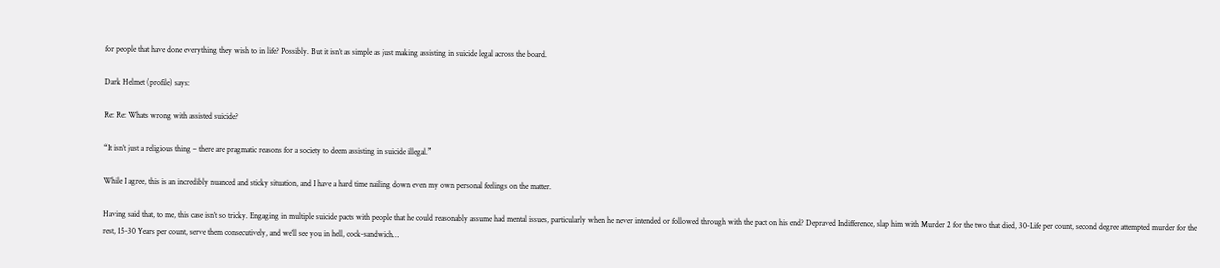for people that have done everything they wish to in life? Possibly. But it isn’t as simple as just making assisting in suicide legal across the board.

Dark Helmet (profile) says:

Re: Re: Whats wrong with assisted suicide?

“It isn’t just a religious thing – there are pragmatic reasons for a society to deem assisting in suicide illegal.”

While I agree, this is an incredibly nuanced and sticky situation, and I have a hard time nailing down even my own personal feelings on the matter.

Having said that, to me, this case isn’t so tricky. Engaging in multiple suicide pacts with people that he could reasonably assume had mental issues, particularly when he never intended or followed through with the pact on his end? Depraved Indifference, slap him with Murder 2 for the two that died, 30-Life per count, second degree attempted murder for the rest, 15-30 Years per count, serve them consecutively, and we’ll see you in hell, cock-sandwich…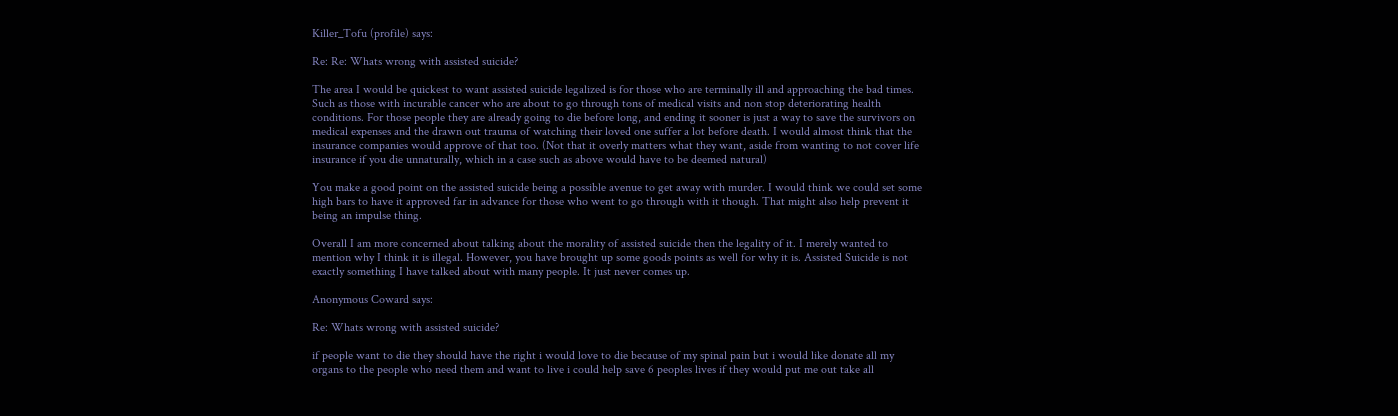Killer_Tofu (profile) says:

Re: Re: Whats wrong with assisted suicide?

The area I would be quickest to want assisted suicide legalized is for those who are terminally ill and approaching the bad times. Such as those with incurable cancer who are about to go through tons of medical visits and non stop deteriorating health conditions. For those people they are already going to die before long, and ending it sooner is just a way to save the survivors on medical expenses and the drawn out trauma of watching their loved one suffer a lot before death. I would almost think that the insurance companies would approve of that too. (Not that it overly matters what they want, aside from wanting to not cover life insurance if you die unnaturally, which in a case such as above would have to be deemed natural)

You make a good point on the assisted suicide being a possible avenue to get away with murder. I would think we could set some high bars to have it approved far in advance for those who went to go through with it though. That might also help prevent it being an impulse thing.

Overall I am more concerned about talking about the morality of assisted suicide then the legality of it. I merely wanted to mention why I think it is illegal. However, you have brought up some goods points as well for why it is. Assisted Suicide is not exactly something I have talked about with many people. It just never comes up.

Anonymous Coward says:

Re: Whats wrong with assisted suicide?

if people want to die they should have the right i would love to die because of my spinal pain but i would like donate all my organs to the people who need them and want to live i could help save 6 peoples lives if they would put me out take all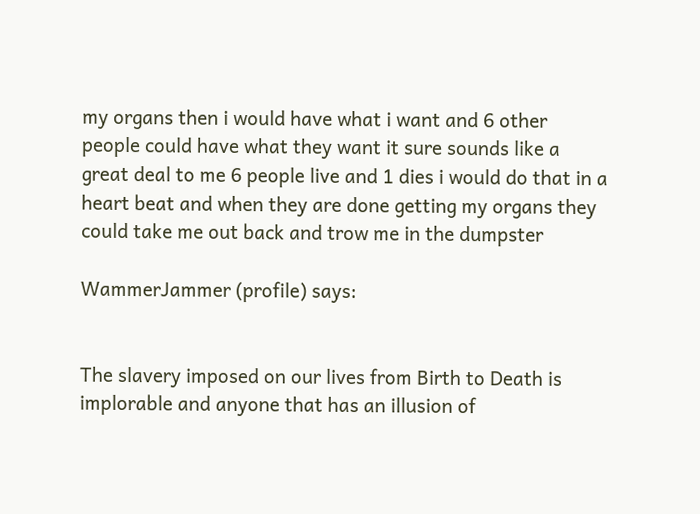my organs then i would have what i want and 6 other people could have what they want it sure sounds like a great deal to me 6 people live and 1 dies i would do that in a heart beat and when they are done getting my organs they could take me out back and trow me in the dumpster

WammerJammer (profile) says:


The slavery imposed on our lives from Birth to Death is implorable and anyone that has an illusion of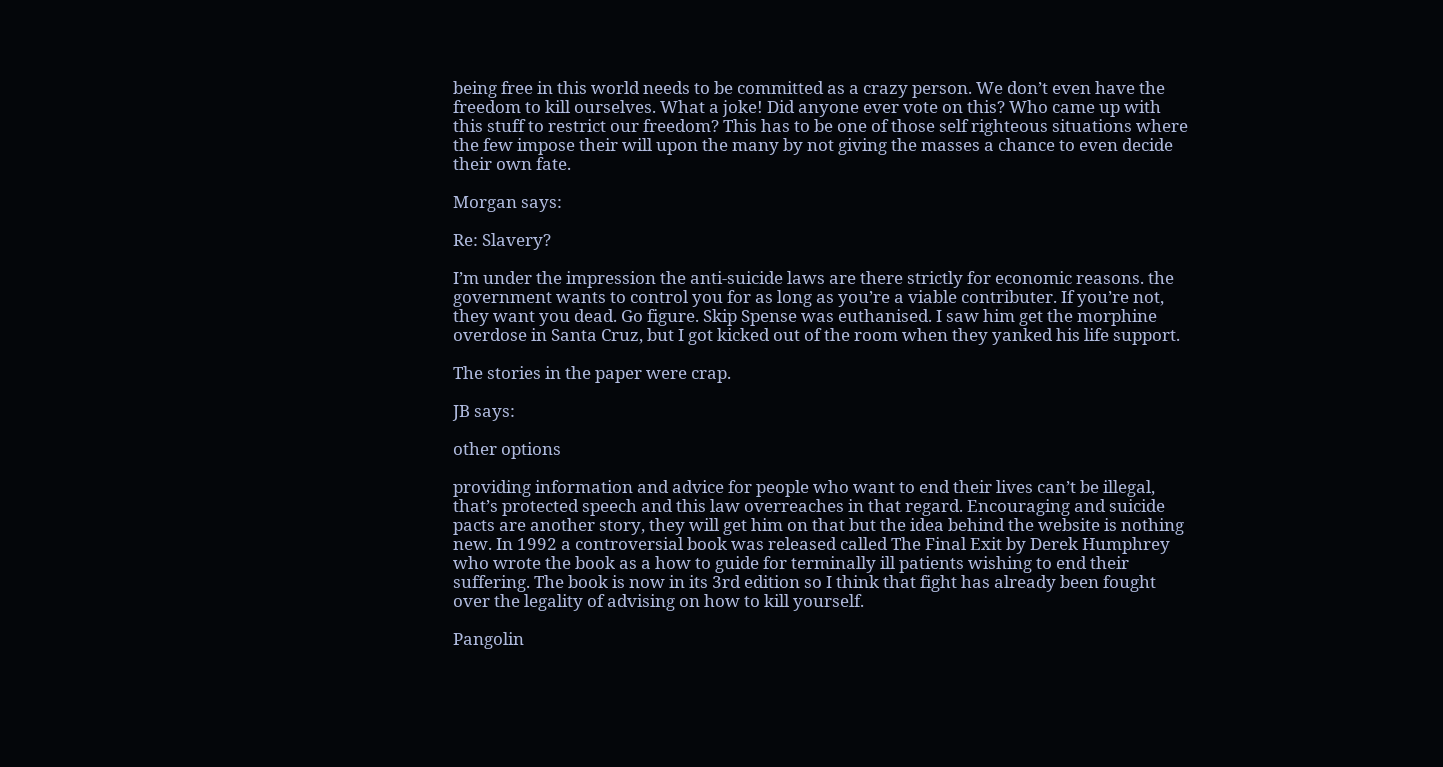being free in this world needs to be committed as a crazy person. We don’t even have the freedom to kill ourselves. What a joke! Did anyone ever vote on this? Who came up with this stuff to restrict our freedom? This has to be one of those self righteous situations where the few impose their will upon the many by not giving the masses a chance to even decide their own fate.

Morgan says:

Re: Slavery?

I’m under the impression the anti-suicide laws are there strictly for economic reasons. the government wants to control you for as long as you’re a viable contributer. If you’re not, they want you dead. Go figure. Skip Spense was euthanised. I saw him get the morphine overdose in Santa Cruz, but I got kicked out of the room when they yanked his life support.

The stories in the paper were crap.

JB says:

other options

providing information and advice for people who want to end their lives can’t be illegal, that’s protected speech and this law overreaches in that regard. Encouraging and suicide pacts are another story, they will get him on that but the idea behind the website is nothing new. In 1992 a controversial book was released called The Final Exit by Derek Humphrey who wrote the book as a how to guide for terminally ill patients wishing to end their suffering. The book is now in its 3rd edition so I think that fight has already been fought over the legality of advising on how to kill yourself.

Pangolin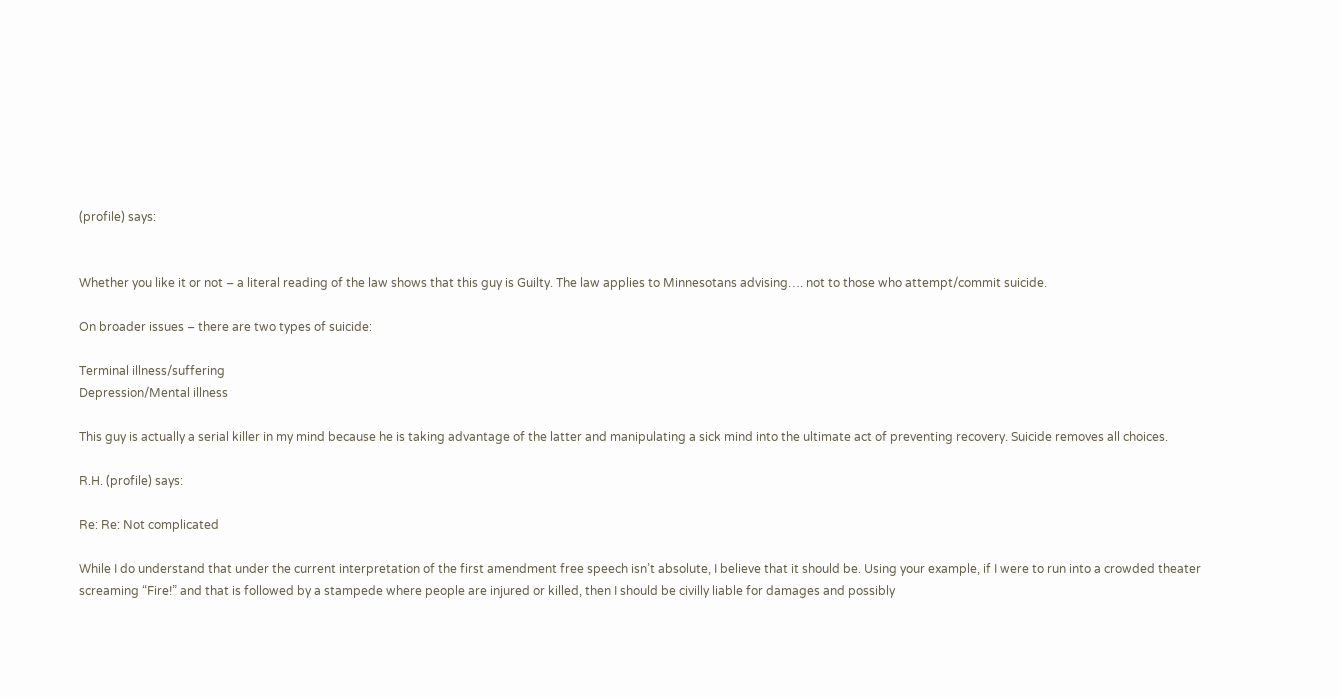(profile) says:


Whether you like it or not – a literal reading of the law shows that this guy is Guilty. The law applies to Minnesotans advising…. not to those who attempt/commit suicide.

On broader issues – there are two types of suicide:

Terminal illness/suffering
Depression/Mental illness

This guy is actually a serial killer in my mind because he is taking advantage of the latter and manipulating a sick mind into the ultimate act of preventing recovery. Suicide removes all choices.

R.H. (profile) says:

Re: Re: Not complicated

While I do understand that under the current interpretation of the first amendment free speech isn’t absolute, I believe that it should be. Using your example, if I were to run into a crowded theater screaming “Fire!” and that is followed by a stampede where people are injured or killed, then I should be civilly liable for damages and possibly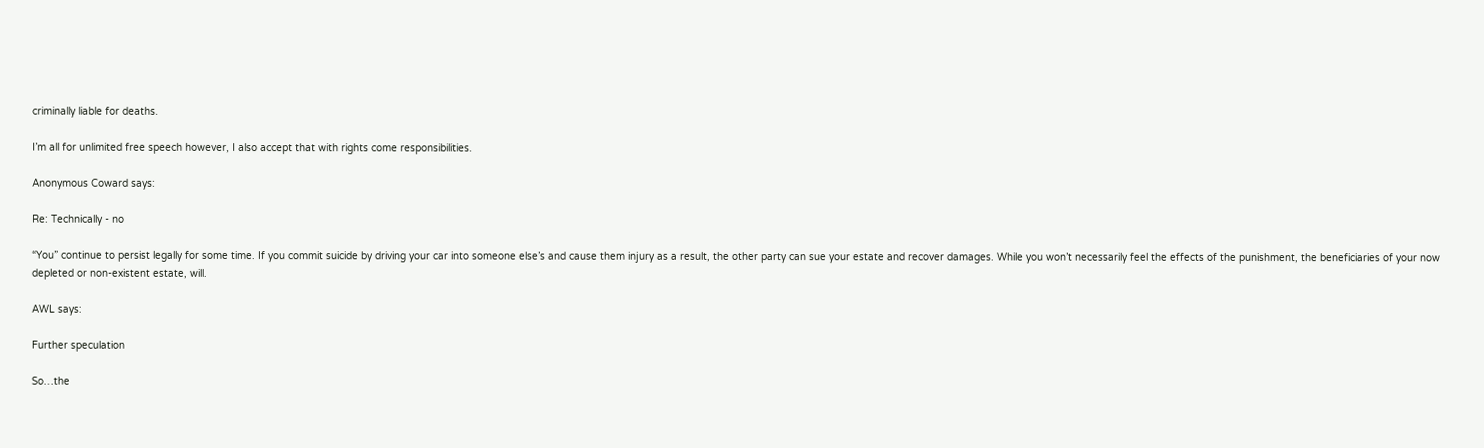criminally liable for deaths.

I’m all for unlimited free speech however, I also accept that with rights come responsibilities.

Anonymous Coward says:

Re: Technically - no

“You” continue to persist legally for some time. If you commit suicide by driving your car into someone else’s and cause them injury as a result, the other party can sue your estate and recover damages. While you won’t necessarily feel the effects of the punishment, the beneficiaries of your now depleted or non-existent estate, will.

AWL says:

Further speculation

So…the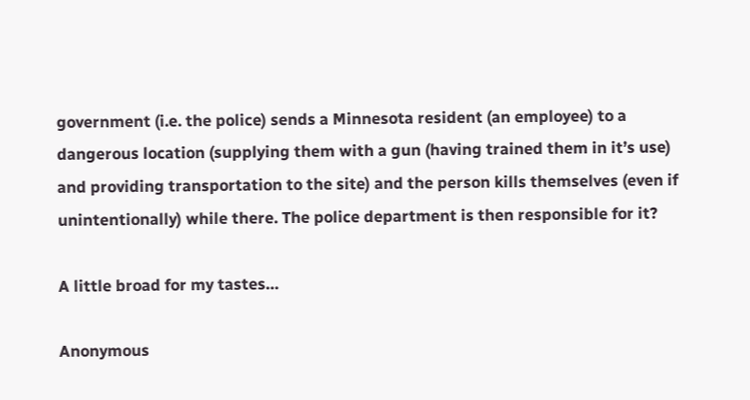government (i.e. the police) sends a Minnesota resident (an employee) to a dangerous location (supplying them with a gun (having trained them in it’s use) and providing transportation to the site) and the person kills themselves (even if unintentionally) while there. The police department is then responsible for it?

A little broad for my tastes…

Anonymous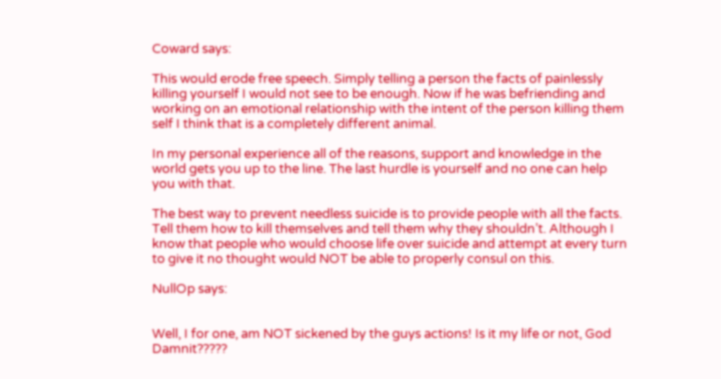Coward says:

This would erode free speech. Simply telling a person the facts of painlessly killing yourself I would not see to be enough. Now if he was befriending and working on an emotional relationship with the intent of the person killing them self I think that is a completely different animal.

In my personal experience all of the reasons, support and knowledge in the world gets you up to the line. The last hurdle is yourself and no one can help you with that.

The best way to prevent needless suicide is to provide people with all the facts. Tell them how to kill themselves and tell them why they shouldn’t. Although I know that people who would choose life over suicide and attempt at every turn to give it no thought would NOT be able to properly consul on this.

NullOp says:


Well, I for one, am NOT sickened by the guys actions! Is it my life or not, God Damnit?????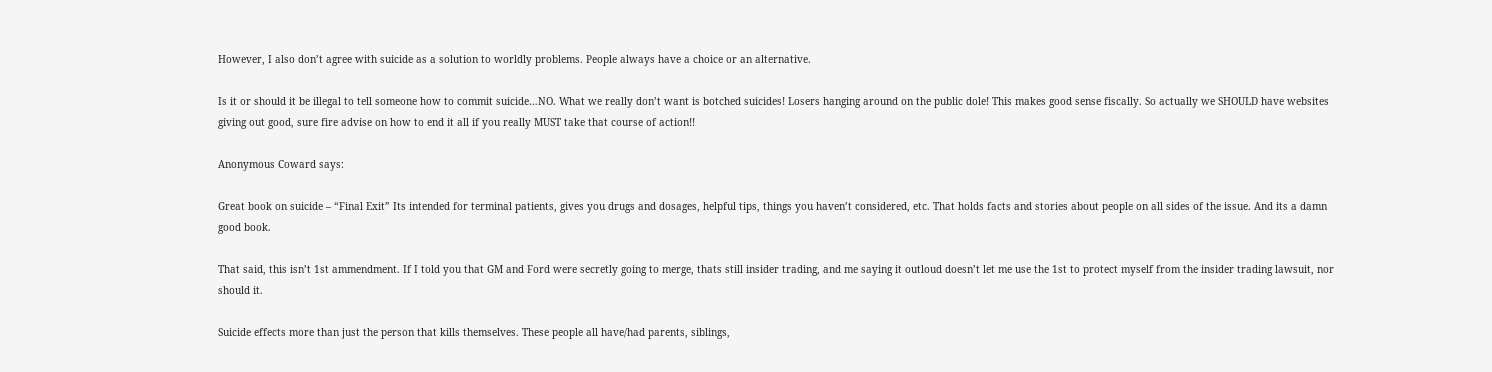However, I also don’t agree with suicide as a solution to worldly problems. People always have a choice or an alternative.

Is it or should it be illegal to tell someone how to commit suicide…NO. What we really don’t want is botched suicides! Losers hanging around on the public dole! This makes good sense fiscally. So actually we SHOULD have websites giving out good, sure fire advise on how to end it all if you really MUST take that course of action!!

Anonymous Coward says:

Great book on suicide – “Final Exit” Its intended for terminal patients, gives you drugs and dosages, helpful tips, things you haven’t considered, etc. That holds facts and stories about people on all sides of the issue. And its a damn good book.

That said, this isn’t 1st ammendment. If I told you that GM and Ford were secretly going to merge, thats still insider trading, and me saying it outloud doesn’t let me use the 1st to protect myself from the insider trading lawsuit, nor should it.

Suicide effects more than just the person that kills themselves. These people all have/had parents, siblings,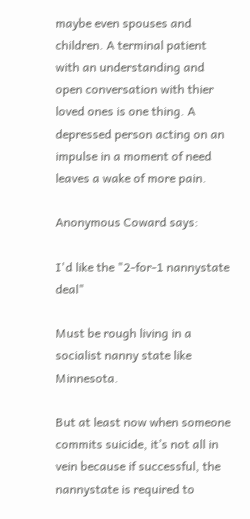maybe even spouses and children. A terminal patient with an understanding and open conversation with thier loved ones is one thing. A depressed person acting on an impulse in a moment of need leaves a wake of more pain.

Anonymous Coward says:

I'd like the "2-for-1 nannystate deal"

Must be rough living in a socialist nanny state like Minnesota.

But at least now when someone commits suicide, it’s not all in vein because if successful, the nannystate is required to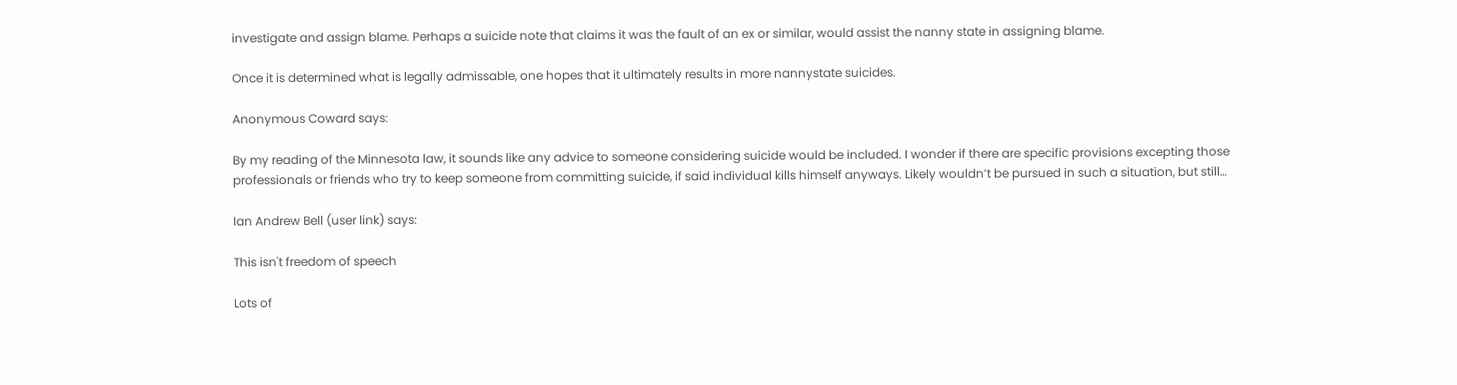investigate and assign blame. Perhaps a suicide note that claims it was the fault of an ex or similar, would assist the nanny state in assigning blame.

Once it is determined what is legally admissable, one hopes that it ultimately results in more nannystate suicides.

Anonymous Coward says:

By my reading of the Minnesota law, it sounds like any advice to someone considering suicide would be included. I wonder if there are specific provisions excepting those professionals or friends who try to keep someone from committing suicide, if said individual kills himself anyways. Likely wouldn’t be pursued in such a situation, but still…

Ian Andrew Bell (user link) says:

This isn't freedom of speech

Lots of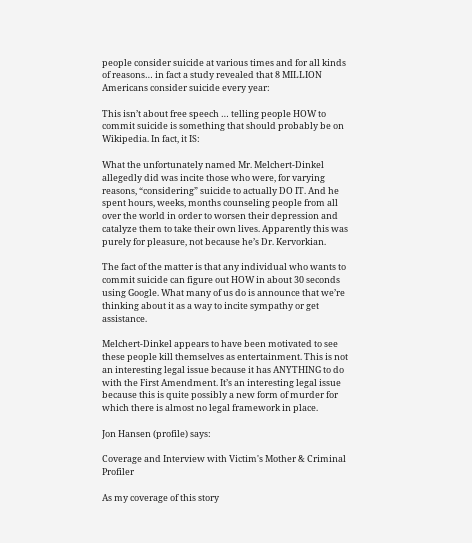people consider suicide at various times and for all kinds of reasons… in fact a study revealed that 8 MILLION Americans consider suicide every year:

This isn’t about free speech … telling people HOW to commit suicide is something that should probably be on Wikipedia. In fact, it IS:

What the unfortunately named Mr. Melchert-Dinkel allegedly did was incite those who were, for varying reasons, “considering” suicide to actually DO IT. And he spent hours, weeks, months counseling people from all over the world in order to worsen their depression and catalyze them to take their own lives. Apparently this was purely for pleasure, not because he’s Dr. Kervorkian.

The fact of the matter is that any individual who wants to commit suicide can figure out HOW in about 30 seconds using Google. What many of us do is announce that we’re thinking about it as a way to incite sympathy or get assistance.

Melchert-Dinkel appears to have been motivated to see these people kill themselves as entertainment. This is not an interesting legal issue because it has ANYTHING to do with the First Amendment. It’s an interesting legal issue because this is quite possibly a new form of murder for which there is almost no legal framework in place.

Jon Hansen (profile) says:

Coverage and Interview with Victim's Mother & Criminal Profiler

As my coverage of this story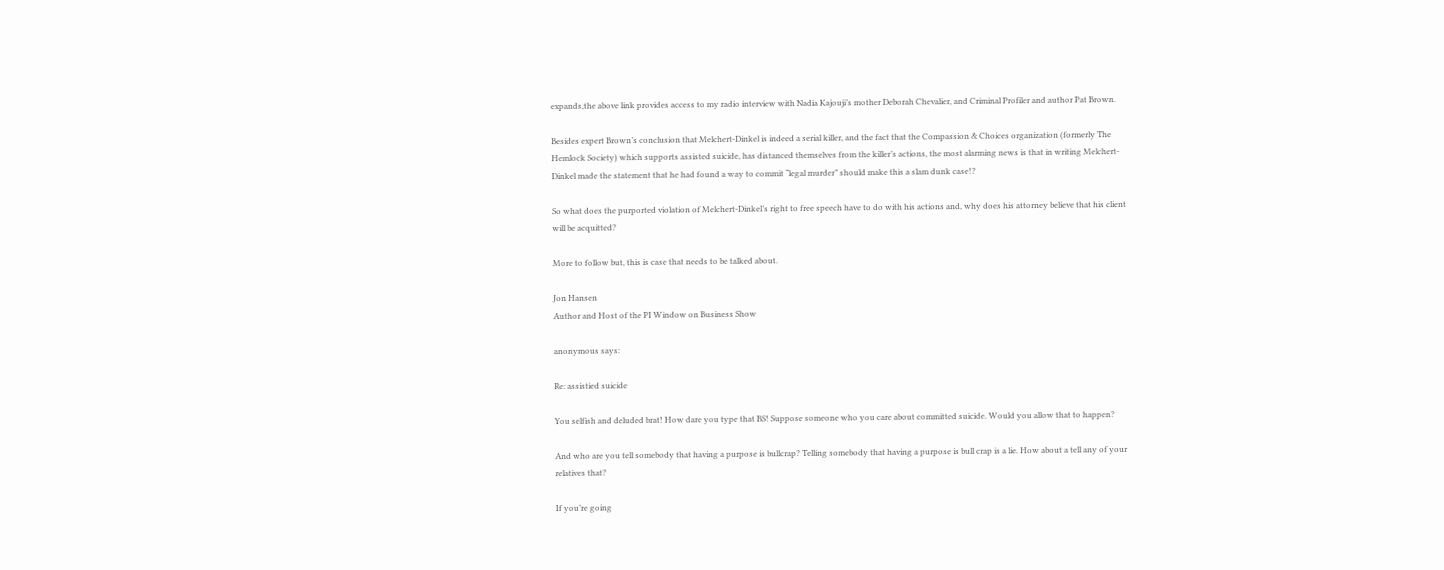expands,the above link provides access to my radio interview with Nadia Kajouji’s mother Deborah Chevalier, and Criminal Profiler and author Pat Brown.

Besides expert Brown’s conclusion that Melchert-Dinkel is indeed a serial killer, and the fact that the Compassion & Choices organization (formerly The Hemlock Society) which supports assisted suicide, has distanced themselves from the killer’s actions, the most alarming news is that in writing Melchert-Dinkel made the statement that he had found a way to commit “legal murder” should make this a slam dunk case!?

So what does the purported violation of Melchert-Dinkel’s right to free speech have to do with his actions and, why does his attorney believe that his client will be acquitted?

More to follow but, this is case that needs to be talked about.

Jon Hansen
Author and Host of the PI Window on Business Show

anonymous says:

Re: assistied suicide

You selfish and deluded brat! How dare you type that BS! Suppose someone who you care about committed suicide. Would you allow that to happen?

And who are you tell somebody that having a purpose is bullcrap? Telling somebody that having a purpose is bull crap is a lie. How about a tell any of your relatives that?

If you’re going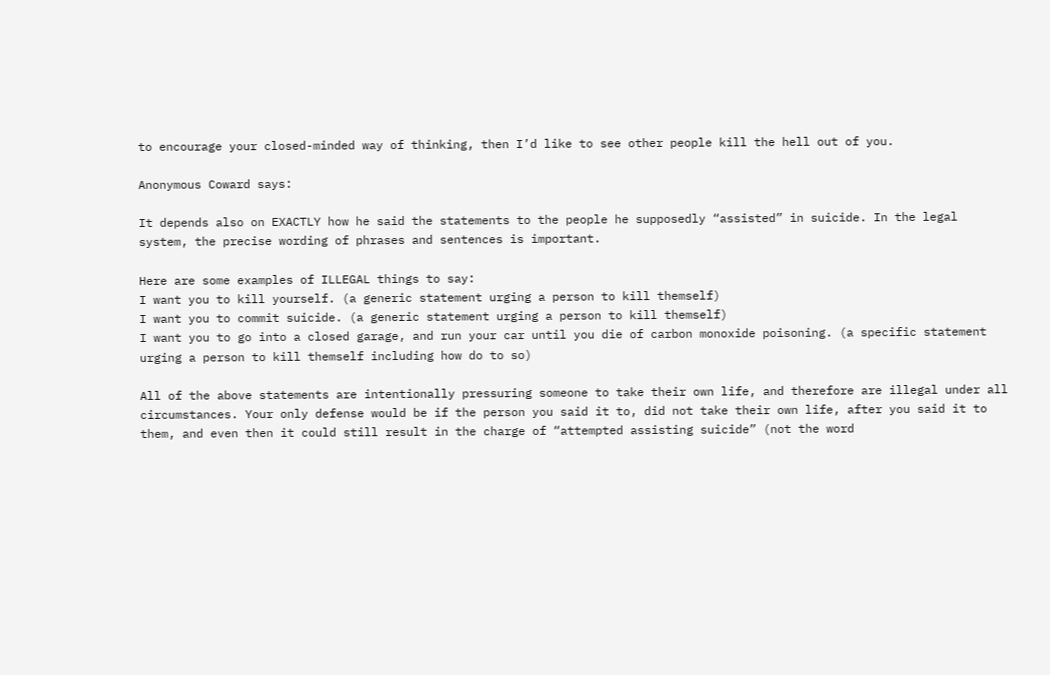to encourage your closed-minded way of thinking, then I’d like to see other people kill the hell out of you.

Anonymous Coward says:

It depends also on EXACTLY how he said the statements to the people he supposedly “assisted” in suicide. In the legal system, the precise wording of phrases and sentences is important.

Here are some examples of ILLEGAL things to say:
I want you to kill yourself. (a generic statement urging a person to kill themself)
I want you to commit suicide. (a generic statement urging a person to kill themself)
I want you to go into a closed garage, and run your car until you die of carbon monoxide poisoning. (a specific statement urging a person to kill themself including how do to so)

All of the above statements are intentionally pressuring someone to take their own life, and therefore are illegal under all circumstances. Your only defense would be if the person you said it to, did not take their own life, after you said it to them, and even then it could still result in the charge of “attempted assisting suicide” (not the word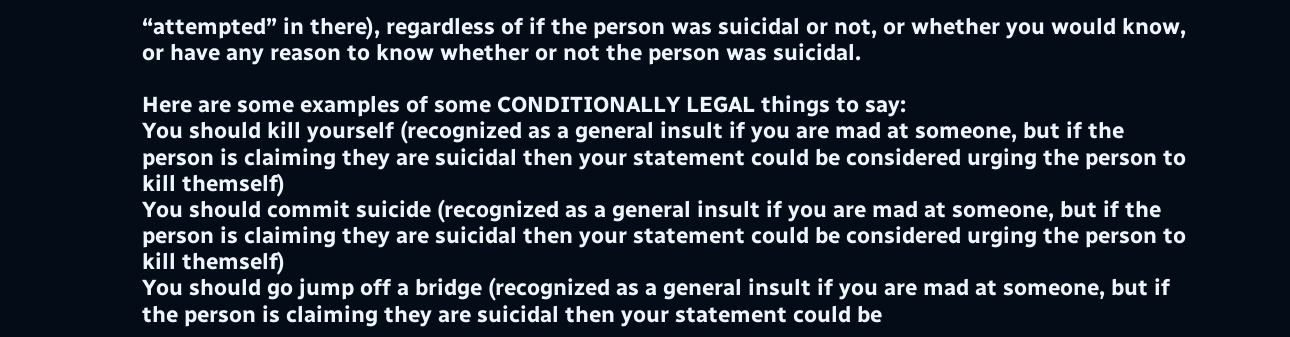“attempted” in there), regardless of if the person was suicidal or not, or whether you would know, or have any reason to know whether or not the person was suicidal.

Here are some examples of some CONDITIONALLY LEGAL things to say:
You should kill yourself (recognized as a general insult if you are mad at someone, but if the person is claiming they are suicidal then your statement could be considered urging the person to kill themself)
You should commit suicide (recognized as a general insult if you are mad at someone, but if the person is claiming they are suicidal then your statement could be considered urging the person to kill themself)
You should go jump off a bridge (recognized as a general insult if you are mad at someone, but if the person is claiming they are suicidal then your statement could be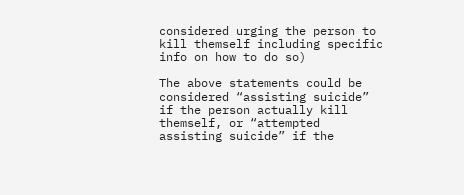considered urging the person to kill themself including specific info on how to do so)

The above statements could be considered “assisting suicide” if the person actually kill themself, or “attempted assisting suicide” if the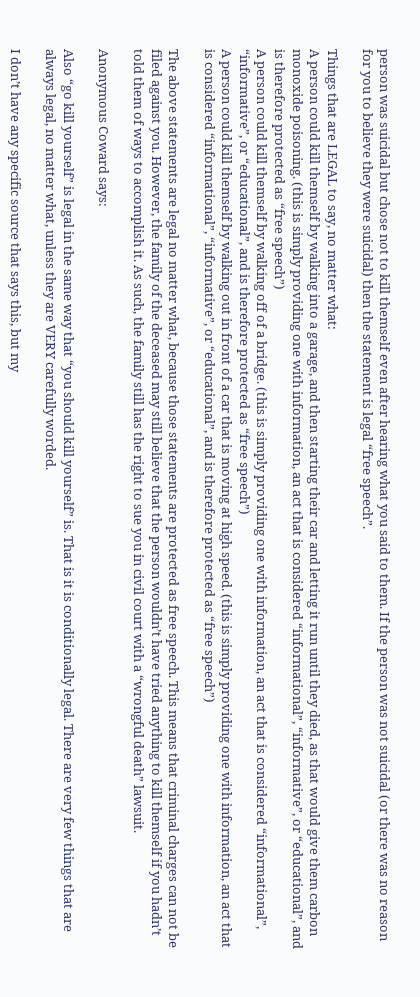person was suicidal but chose not to kill themself even after hearing what you said to them. If the person was not suicidal (or there was no reason for you to believe they were suicidal) then the statement is legal “free speech”.

Things that are LEGAL to say, no matter what:
A person could kill themself by walking into a garage, and then starting their car and letting it run until they died, as that would give them carbon monoxide poisoning. (this is simply providing one with information, an act that is considered “informational”, “informative”, or “educational”, and is therefore protected as “free speech”)
A person could kill themself by walking off of a bridge. (this is simply providing one with information, an act that is considered “informational”, “informative”, or “educational”, and is therefore protected as “free speech”)
A person could kill themself by walking out in front of a car that is moving at high speed. (this is simply providing one with information, an act that is considered “informational”, “informative”, or “educational”, and is therefore protected as “free speech”)

The above statements are legal no matter what, because those statements are protected as free speech. This means that criminal charges can not be filed against you. However, the family of the deceased may still believe that the person wouldn’t have tried anything to kill themself if you hadn’t told them of ways to accomplish it. As such, the family still has the right to sue you in civil court with a “wrongful death” lawsuit.

Anonymous Coward says:

Also “go kill yourself” is legal in the same way that “you should kill yourself” is. That is it is conditionally legal. There are very few things that are always legal, no matter what, unless they are VERY carefully worded.

I don’t have any specific source that says this, but my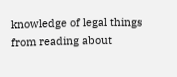knowledge of legal things from reading about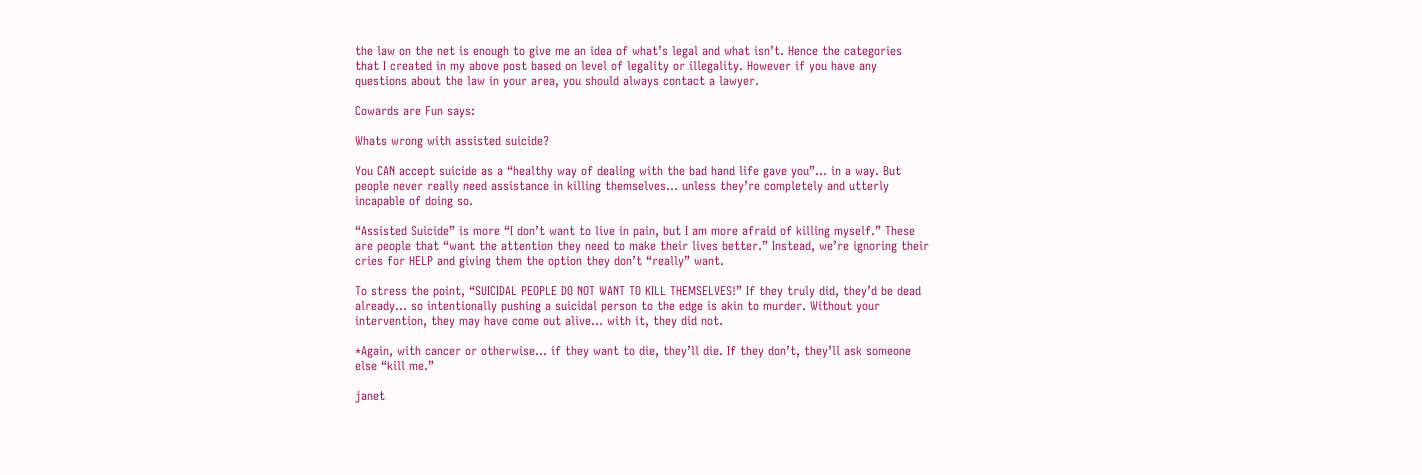the law on the net is enough to give me an idea of what’s legal and what isn’t. Hence the categories that I created in my above post based on level of legality or illegality. However if you have any questions about the law in your area, you should always contact a lawyer.

Cowards are Fun says:

Whats wrong with assisted suicide?

You CAN accept suicide as a “healthy way of dealing with the bad hand life gave you”… in a way. But people never really need assistance in killing themselves… unless they’re completely and utterly incapable of doing so.

“Assisted Suicide” is more “I don’t want to live in pain, but I am more afraid of killing myself.” These are people that “want the attention they need to make their lives better.” Instead, we’re ignoring their cries for HELP and giving them the option they don’t “really” want.

To stress the point, “SUICIDAL PEOPLE DO NOT WANT TO KILL THEMSELVES!” If they truly did, they’d be dead already… so intentionally pushing a suicidal person to the edge is akin to murder. Without your intervention, they may have come out alive… with it, they did not.

*Again, with cancer or otherwise… if they want to die, they’ll die. If they don’t, they’ll ask someone else “kill me.”

janet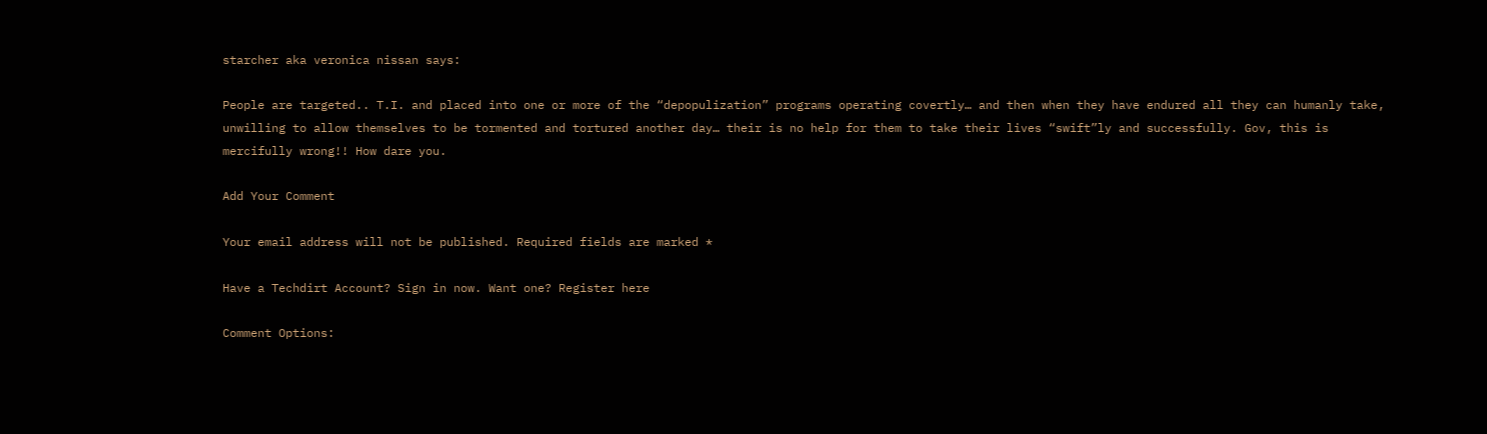starcher aka veronica nissan says:

People are targeted.. T.I. and placed into one or more of the “depopulization” programs operating covertly… and then when they have endured all they can humanly take, unwilling to allow themselves to be tormented and tortured another day… their is no help for them to take their lives “swift”ly and successfully. Gov, this is mercifully wrong!! How dare you.

Add Your Comment

Your email address will not be published. Required fields are marked *

Have a Techdirt Account? Sign in now. Want one? Register here

Comment Options: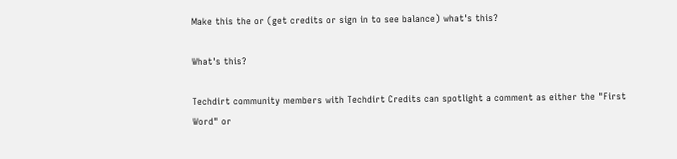Make this the or (get credits or sign in to see balance) what's this?

What's this?

Techdirt community members with Techdirt Credits can spotlight a comment as either the "First Word" or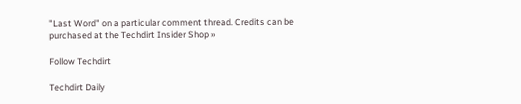"Last Word" on a particular comment thread. Credits can be purchased at the Techdirt Insider Shop »

Follow Techdirt

Techdirt Daily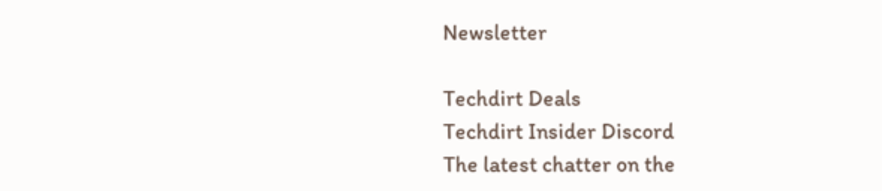Newsletter

Techdirt Deals
Techdirt Insider Discord
The latest chatter on the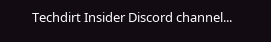Techdirt Insider Discord channel...